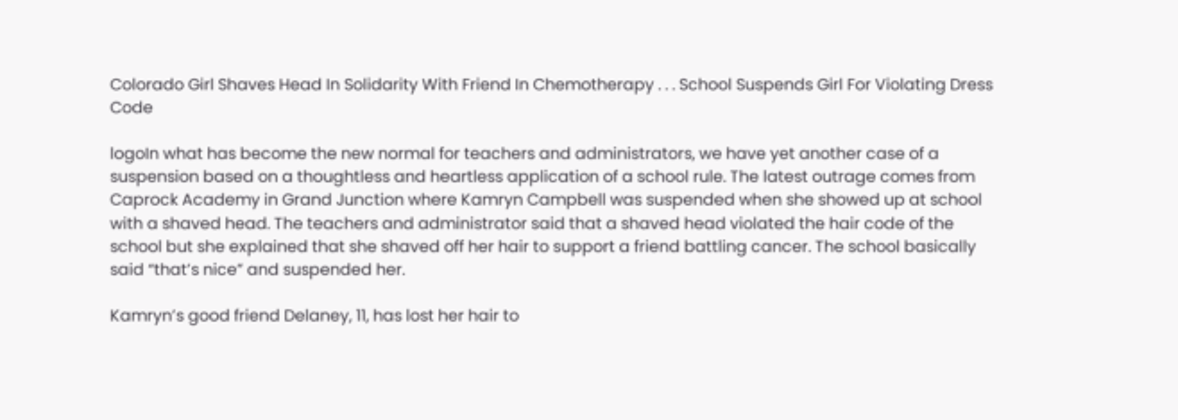Colorado Girl Shaves Head In Solidarity With Friend In Chemotherapy . . . School Suspends Girl For Violating Dress Code

logoIn what has become the new normal for teachers and administrators, we have yet another case of a suspension based on a thoughtless and heartless application of a school rule. The latest outrage comes from Caprock Academy in Grand Junction where Kamryn Campbell was suspended when she showed up at school with a shaved head. The teachers and administrator said that a shaved head violated the hair code of the school but she explained that she shaved off her hair to support a friend battling cancer. The school basically said “that’s nice” and suspended her.

Kamryn’s good friend Delaney, 11, has lost her hair to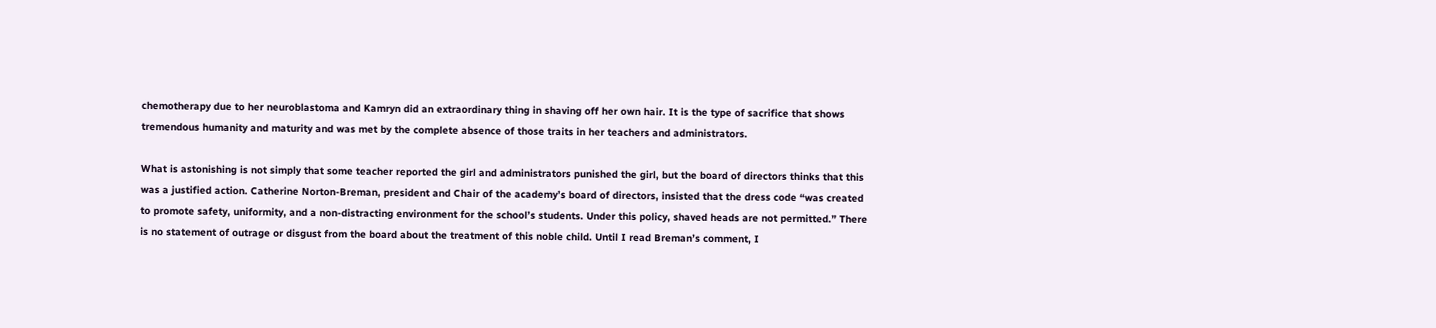chemotherapy due to her neuroblastoma and Kamryn did an extraordinary thing in shaving off her own hair. It is the type of sacrifice that shows tremendous humanity and maturity and was met by the complete absence of those traits in her teachers and administrators.

What is astonishing is not simply that some teacher reported the girl and administrators punished the girl, but the board of directors thinks that this was a justified action. Catherine Norton-Breman, president and Chair of the academy’s board of directors, insisted that the dress code “was created to promote safety, uniformity, and a non-distracting environment for the school’s students. Under this policy, shaved heads are not permitted.” There is no statement of outrage or disgust from the board about the treatment of this noble child. Until I read Breman’s comment, I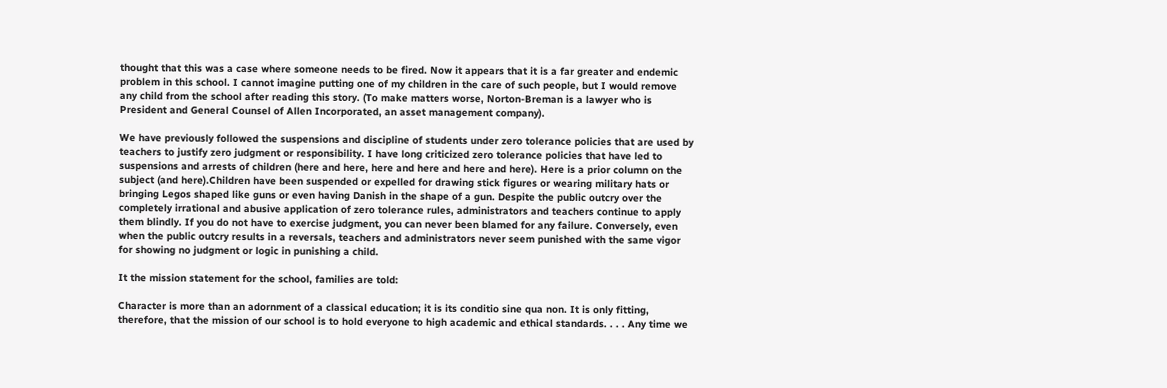thought that this was a case where someone needs to be fired. Now it appears that it is a far greater and endemic problem in this school. I cannot imagine putting one of my children in the care of such people, but I would remove any child from the school after reading this story. (To make matters worse, Norton-Breman is a lawyer who is President and General Counsel of Allen Incorporated, an asset management company).

We have previously followed the suspensions and discipline of students under zero tolerance policies that are used by teachers to justify zero judgment or responsibility. I have long criticized zero tolerance policies that have led to suspensions and arrests of children (here and here, here and here and here and here). Here is a prior column on the subject (and here).Children have been suspended or expelled for drawing stick figures or wearing military hats or bringing Legos shaped like guns or even having Danish in the shape of a gun. Despite the public outcry over the completely irrational and abusive application of zero tolerance rules, administrators and teachers continue to apply them blindly. If you do not have to exercise judgment, you can never been blamed for any failure. Conversely, even when the public outcry results in a reversals, teachers and administrators never seem punished with the same vigor for showing no judgment or logic in punishing a child.

It the mission statement for the school, families are told:

Character is more than an adornment of a classical education; it is its conditio sine qua non. It is only fitting, therefore, that the mission of our school is to hold everyone to high academic and ethical standards. . . . Any time we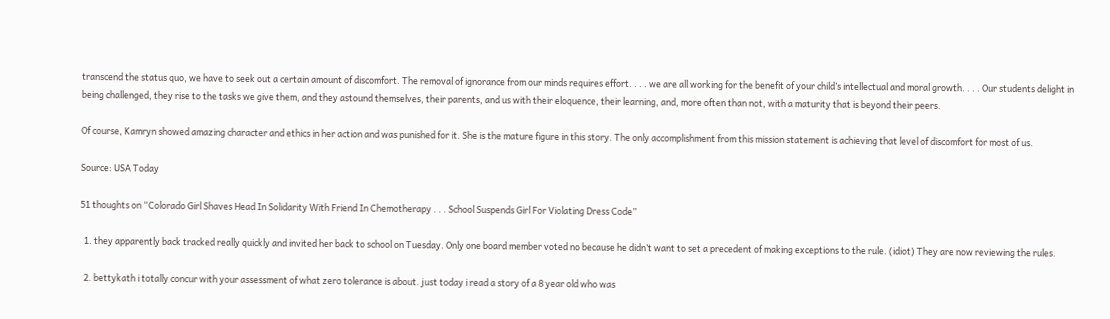transcend the status quo, we have to seek out a certain amount of discomfort. The removal of ignorance from our minds requires effort. . . . we are all working for the benefit of your child’s intellectual and moral growth. . . . Our students delight in being challenged, they rise to the tasks we give them, and they astound themselves, their parents, and us with their eloquence, their learning, and, more often than not, with a maturity that is beyond their peers.

Of course, Kamryn showed amazing character and ethics in her action and was punished for it. She is the mature figure in this story. The only accomplishment from this mission statement is achieving that level of discomfort for most of us.

Source: USA Today

51 thoughts on “Colorado Girl Shaves Head In Solidarity With Friend In Chemotherapy . . . School Suspends Girl For Violating Dress Code”

  1. they apparently back tracked really quickly and invited her back to school on Tuesday. Only one board member voted no because he didn’t want to set a precedent of making exceptions to the rule. (idiot) They are now reviewing the rules.

  2. bettykath i totally concur with your assessment of what zero tolerance is about. just today i read a story of a 8 year old who was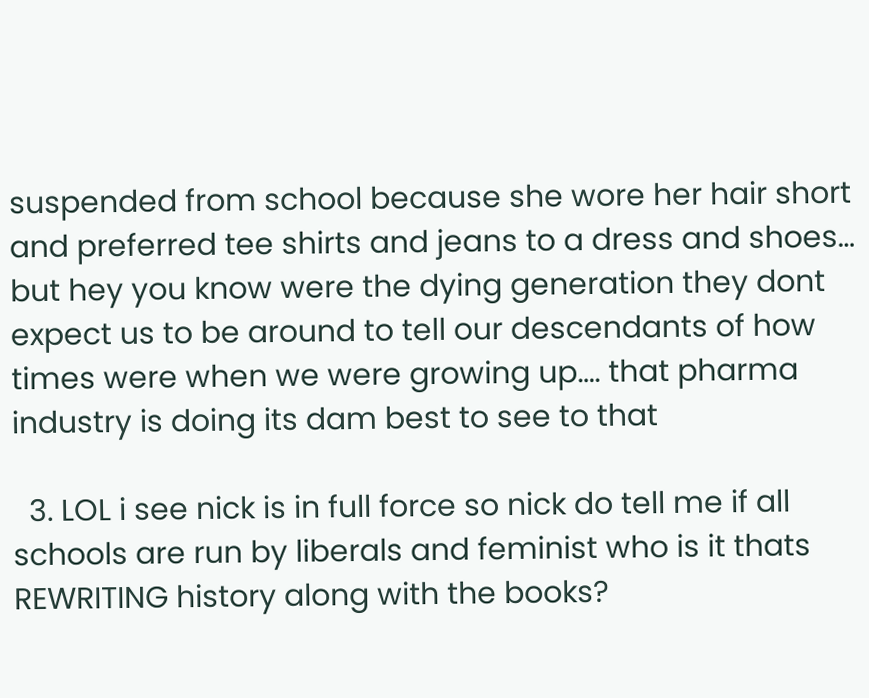suspended from school because she wore her hair short and preferred tee shirts and jeans to a dress and shoes… but hey you know were the dying generation they dont expect us to be around to tell our descendants of how times were when we were growing up…. that pharma industry is doing its dam best to see to that

  3. LOL i see nick is in full force so nick do tell me if all schools are run by liberals and feminist who is it thats REWRITING history along with the books?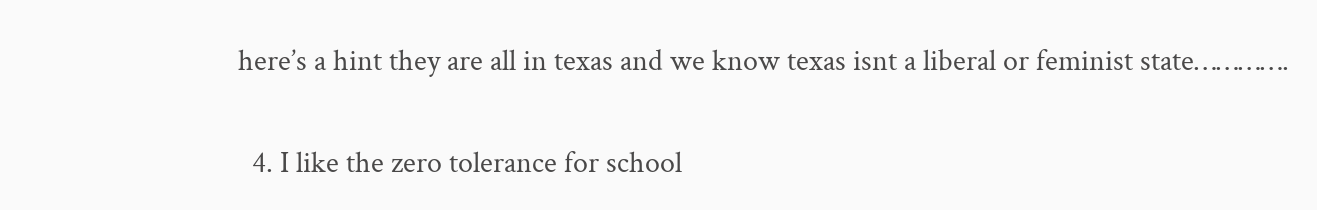here’s a hint they are all in texas and we know texas isnt a liberal or feminist state………….

  4. I like the zero tolerance for school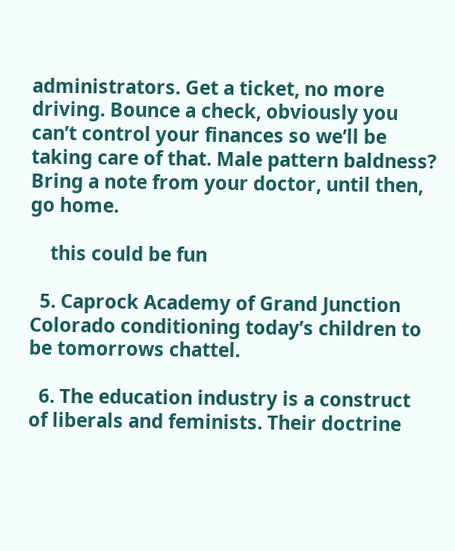administrators. Get a ticket, no more driving. Bounce a check, obviously you can’t control your finances so we’ll be taking care of that. Male pattern baldness? Bring a note from your doctor, until then, go home.

    this could be fun

  5. Caprock Academy of Grand Junction Colorado conditioning today’s children to be tomorrows chattel.

  6. The education industry is a construct of liberals and feminists. Their doctrine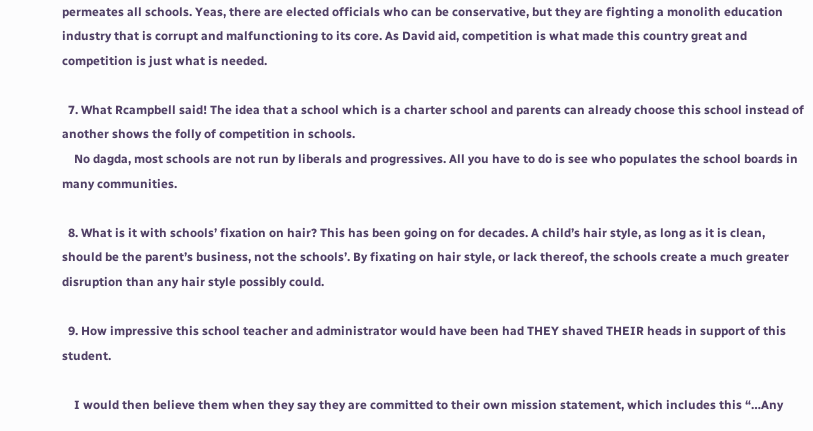permeates all schools. Yeas, there are elected officials who can be conservative, but they are fighting a monolith education industry that is corrupt and malfunctioning to its core. As David aid, competition is what made this country great and competition is just what is needed.

  7. What Rcampbell said! The idea that a school which is a charter school and parents can already choose this school instead of another shows the folly of competition in schools.
    No dagda, most schools are not run by liberals and progressives. All you have to do is see who populates the school boards in many communities.

  8. What is it with schools’ fixation on hair? This has been going on for decades. A child’s hair style, as long as it is clean, should be the parent’s business, not the schools’. By fixating on hair style, or lack thereof, the schools create a much greater disruption than any hair style possibly could.

  9. How impressive this school teacher and administrator would have been had THEY shaved THEIR heads in support of this student.

    I would then believe them when they say they are committed to their own mission statement, which includes this “…Any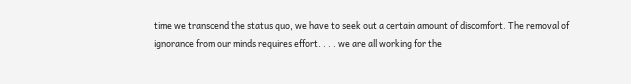time we transcend the status quo, we have to seek out a certain amount of discomfort. The removal of ignorance from our minds requires effort. . . . we are all working for the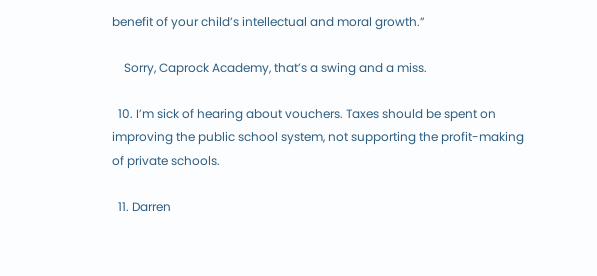benefit of your child’s intellectual and moral growth.”

    Sorry, Caprock Academy, that’s a swing and a miss.

  10. I’m sick of hearing about vouchers. Taxes should be spent on improving the public school system, not supporting the profit-making of private schools.

  11. Darren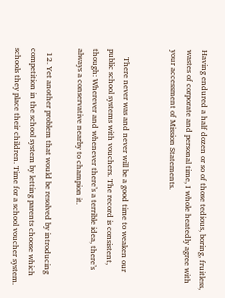Having endured a half dozen or so of those tedious, boring, fruitless, wastes of corporate and personal time, I whole heatedly agree with your accessment of Mission Statements.


    There never was and never will be a good time to weaken our public school systems with vouchers. The record is consistent, though: Wherever and whenever there’s a terrible idea, there’s always a conservative nearby to champion it.

  12. Yet another problem that would be resolved by introducing competition in the school system by letting parents choose which schools they place their children. Time for a school voucher system.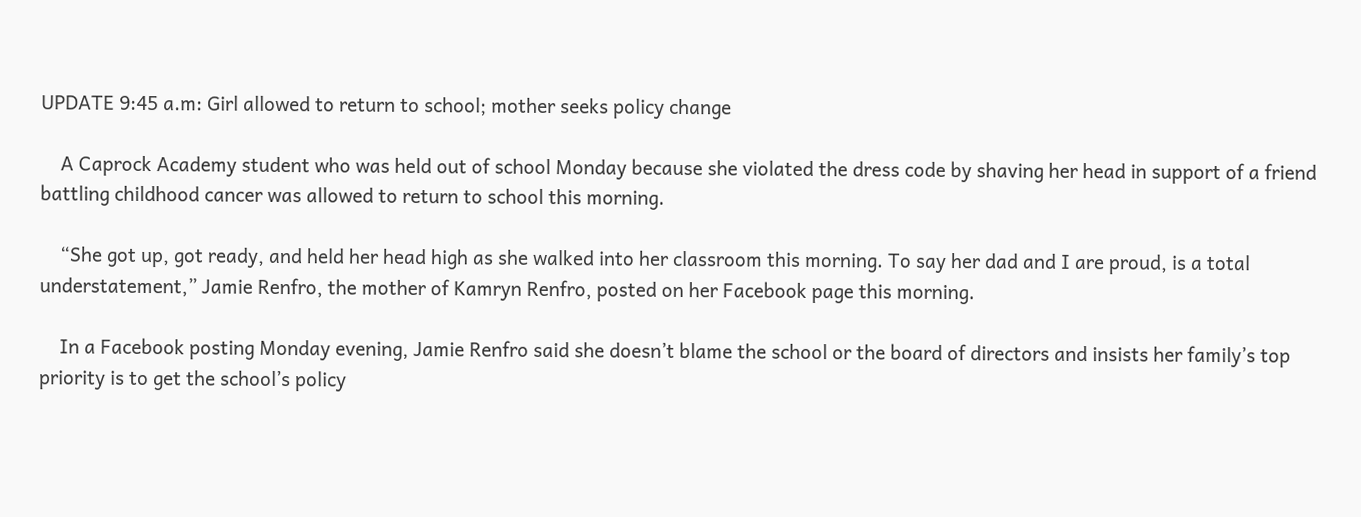UPDATE 9:45 a.m: Girl allowed to return to school; mother seeks policy change

    A Caprock Academy student who was held out of school Monday because she violated the dress code by shaving her head in support of a friend battling childhood cancer was allowed to return to school this morning.

    “She got up, got ready, and held her head high as she walked into her classroom this morning. To say her dad and I are proud, is a total understatement,” Jamie Renfro, the mother of Kamryn Renfro, posted on her Facebook page this morning.

    In a Facebook posting Monday evening, Jamie Renfro said she doesn’t blame the school or the board of directors and insists her family’s top priority is to get the school’s policy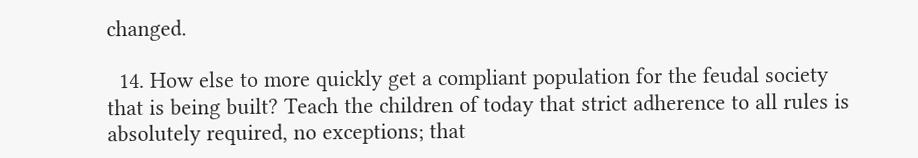changed.

  14. How else to more quickly get a compliant population for the feudal society that is being built? Teach the children of today that strict adherence to all rules is absolutely required, no exceptions; that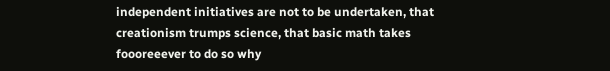independent initiatives are not to be undertaken, that creationism trumps science, that basic math takes foooreeever to do so why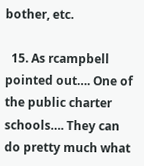bother, etc.

  15. As rcampbell pointed out…. One of the public charter schools…. They can do pretty much what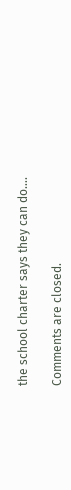the school charter says they can do….

Comments are closed.